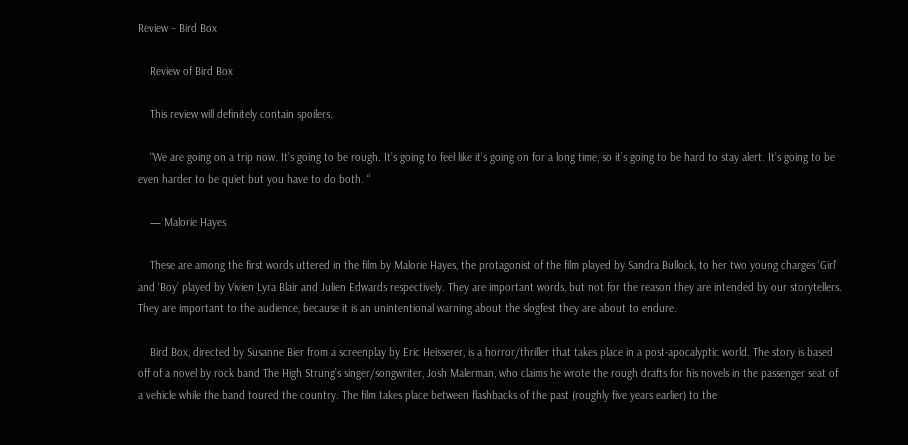Review – Bird Box

    Review of Bird Box

    This review will definitely contain spoilers.

    “We are going on a trip now. It’s going to be rough. It’s going to feel like it’s going on for a long time, so it’s going to be hard to stay alert. It’s going to be even harder to be quiet but you have to do both. “

    — Malorie Hayes

    These are among the first words uttered in the film by Malorie Hayes, the protagonist of the film played by Sandra Bullock, to her two young charges ‘Girl’ and ‘Boy’ played by Vivien Lyra Blair and Julien Edwards respectively. They are important words, but not for the reason they are intended by our storytellers. They are important to the audience, because it is an unintentional warning about the slogfest they are about to endure.

    Bird Box, directed by Susanne Bier from a screenplay by Eric Heisserer, is a horror/thriller that takes place in a post-apocalyptic world. The story is based off of a novel by rock band The High Strung’s singer/songwriter, Josh Malerman, who claims he wrote the rough drafts for his novels in the passenger seat of a vehicle while the band toured the country. The film takes place between flashbacks of the past (roughly five years earlier) to the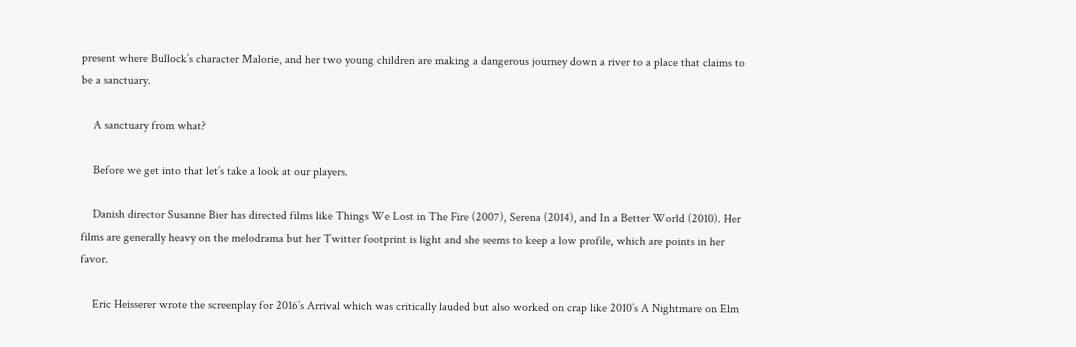present where Bullock’s character Malorie, and her two young children are making a dangerous journey down a river to a place that claims to be a sanctuary.

    A sanctuary from what?

    Before we get into that let’s take a look at our players.

    Danish director Susanne Bier has directed films like Things We Lost in The Fire (2007), Serena (2014), and In a Better World (2010). Her films are generally heavy on the melodrama but her Twitter footprint is light and she seems to keep a low profile, which are points in her favor.

    Eric Heisserer wrote the screenplay for 2016’s Arrival which was critically lauded but also worked on crap like 2010’s A Nightmare on Elm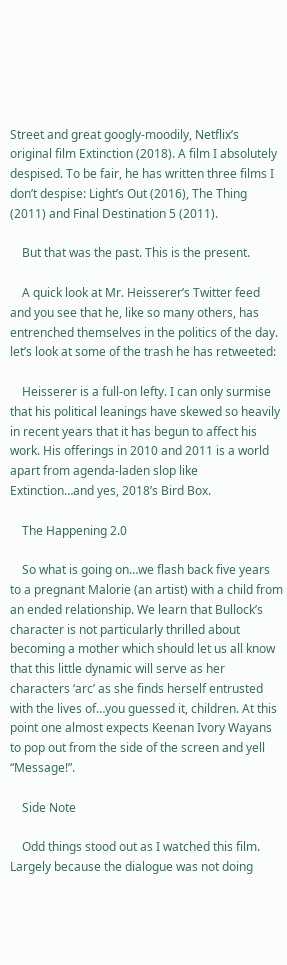Street and great googly-moodily, Netflix’s original film Extinction (2018). A film I absolutely despised. To be fair, he has written three films I don’t despise: Light’s Out (2016), The Thing (2011) and Final Destination 5 (2011).

    But that was the past. This is the present.

    A quick look at Mr. Heisserer’s Twitter feed and you see that he, like so many others, has entrenched themselves in the politics of the day. let’s look at some of the trash he has retweeted:

    Heisserer is a full-on lefty. I can only surmise that his political leanings have skewed so heavily in recent years that it has begun to affect his work. His offerings in 2010 and 2011 is a world apart from agenda-laden slop like Extinction…and yes, 2018’s Bird Box.

    The Happening 2.0

    So what is going on…we flash back five years to a pregnant Malorie (an artist) with a child from an ended relationship. We learn that Bullock’s character is not particularly thrilled about becoming a mother which should let us all know that this little dynamic will serve as her characters ‘arc’ as she finds herself entrusted with the lives of…you guessed it, children. At this point one almost expects Keenan Ivory Wayans to pop out from the side of the screen and yell “Message!”.

    Side Note

    Odd things stood out as I watched this film. Largely because the dialogue was not doing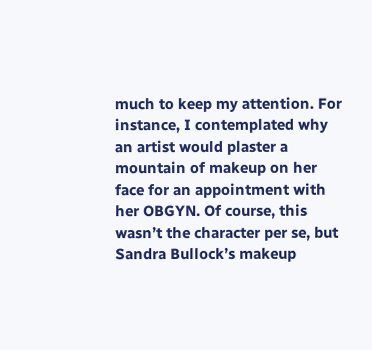much to keep my attention. For instance, I contemplated why an artist would plaster a mountain of makeup on her face for an appointment with her OBGYN. Of course, this wasn’t the character per se, but Sandra Bullock’s makeup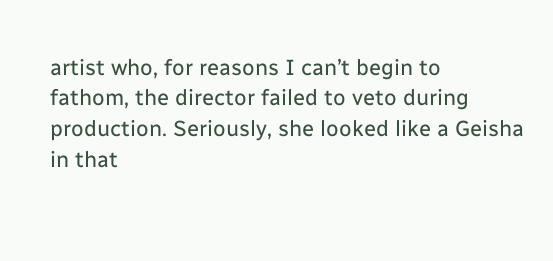artist who, for reasons I can’t begin to fathom, the director failed to veto during production. Seriously, she looked like a Geisha in that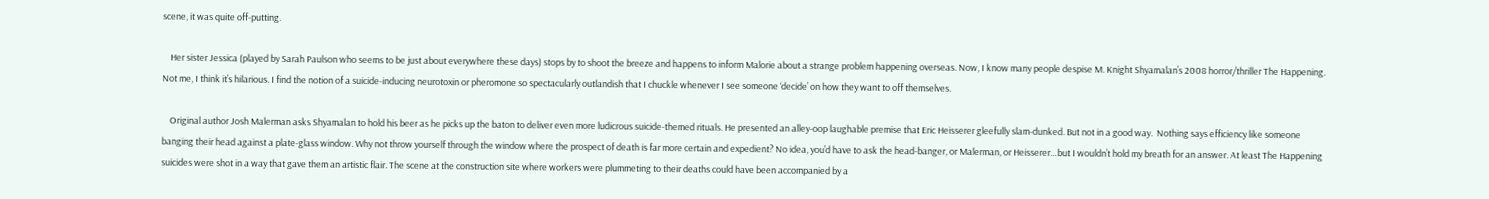scene, it was quite off-putting.

    Her sister Jessica (played by Sarah Paulson who seems to be just about everywhere these days) stops by to shoot the breeze and happens to inform Malorie about a strange problem happening overseas. Now, I know many people despise M. Knight Shyamalan’s 2008 horror/thriller The Happening. Not me, I think it’s hilarious. I find the notion of a suicide-inducing neurotoxin or pheromone so spectacularly outlandish that I chuckle whenever I see someone ‘decide’ on how they want to off themselves.

    Original author Josh Malerman asks Shyamalan to hold his beer as he picks up the baton to deliver even more ludicrous suicide-themed rituals. He presented an alley-oop laughable premise that Eric Heisserer gleefully slam-dunked. But not in a good way.  Nothing says efficiency like someone banging their head against a plate-glass window. Why not throw yourself through the window where the prospect of death is far more certain and expedient? No idea, you’d have to ask the head-banger, or Malerman, or Heisserer…but I wouldn’t hold my breath for an answer. At least The Happening suicides were shot in a way that gave them an artistic flair. The scene at the construction site where workers were plummeting to their deaths could have been accompanied by a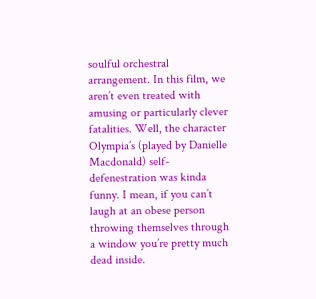soulful orchestral arrangement. In this film, we aren’t even treated with amusing or particularly clever fatalities. Well, the character Olympia’s (played by Danielle Macdonald) self-defenestration was kinda funny. I mean, if you can’t laugh at an obese person throwing themselves through a window you’re pretty much dead inside.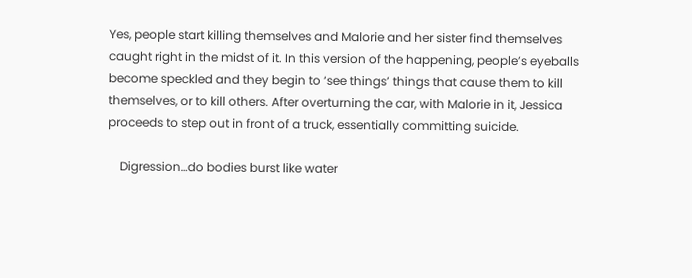Yes, people start killing themselves and Malorie and her sister find themselves caught right in the midst of it. In this version of the happening, people’s eyeballs become speckled and they begin to ‘see things’ things that cause them to kill themselves, or to kill others. After overturning the car, with Malorie in it, Jessica proceeds to step out in front of a truck, essentially committing suicide.

    Digression…do bodies burst like water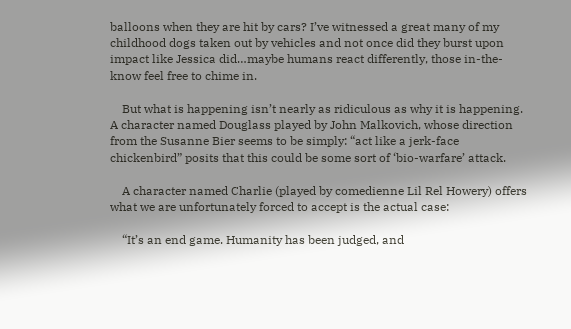balloons when they are hit by cars? I’ve witnessed a great many of my childhood dogs taken out by vehicles and not once did they burst upon impact like Jessica did…maybe humans react differently, those in-the-know feel free to chime in.

    But what is happening isn’t nearly as ridiculous as why it is happening. A character named Douglass played by John Malkovich, whose direction from the Susanne Bier seems to be simply: “act like a jerk-face chickenbird” posits that this could be some sort of ‘bio-warfare’ attack.

    A character named Charlie (played by comedienne Lil Rel Howery) offers what we are unfortunately forced to accept is the actual case:

    “It’s an end game. Humanity has been judged, and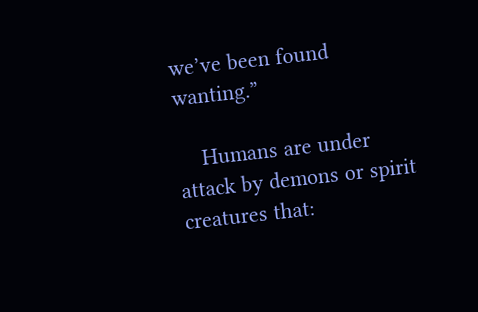we’ve been found wanting.”

    Humans are under attack by demons or spirit creatures that: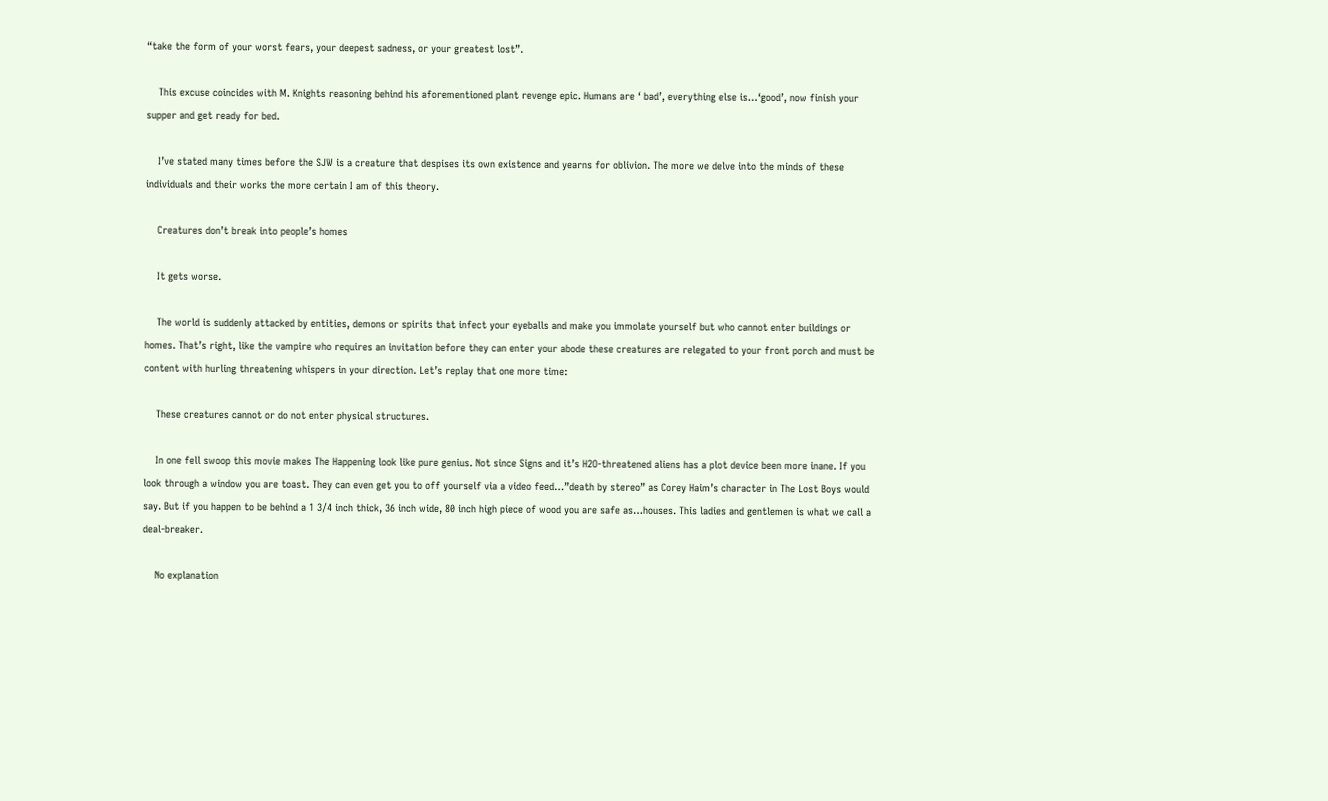“take the form of your worst fears, your deepest sadness, or your greatest lost”.

    This excuse coincides with M. Knights reasoning behind his aforementioned plant revenge epic. Humans are ‘ bad’, everything else is…‘good’, now finish your supper and get ready for bed.

    I’ve stated many times before the SJW is a creature that despises its own existence and yearns for oblivion. The more we delve into the minds of these individuals and their works the more certain I am of this theory.

    Creatures don’t break into people’s homes

    It gets worse.

    The world is suddenly attacked by entities, demons or spirits that infect your eyeballs and make you immolate yourself but who cannot enter buildings or homes. That’s right, like the vampire who requires an invitation before they can enter your abode these creatures are relegated to your front porch and must be content with hurling threatening whispers in your direction. Let’s replay that one more time:

    These creatures cannot or do not enter physical structures.

    In one fell swoop this movie makes The Happening look like pure genius. Not since Signs and it’s H2O-threatened aliens has a plot device been more inane. If you look through a window you are toast. They can even get you to off yourself via a video feed…”death by stereo” as Corey Haim’s character in The Lost Boys would say. But if you happen to be behind a 1 3/4 inch thick, 36 inch wide, 80 inch high piece of wood you are safe as…houses. This ladies and gentlemen is what we call a deal-breaker.

    No explanation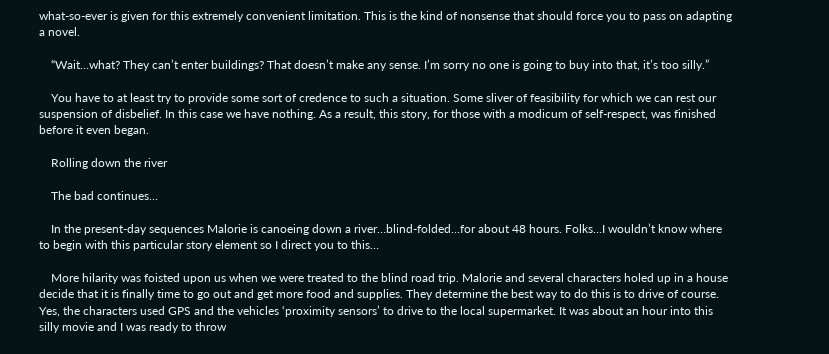what-so-ever is given for this extremely convenient limitation. This is the kind of nonsense that should force you to pass on adapting a novel.

    “Wait…what? They can’t enter buildings? That doesn’t make any sense. I’m sorry no one is going to buy into that, it’s too silly.”

    You have to at least try to provide some sort of credence to such a situation. Some sliver of feasibility for which we can rest our suspension of disbelief. In this case we have nothing. As a result, this story, for those with a modicum of self-respect, was finished before it even began.

    Rolling down the river

    The bad continues…

    In the present-day sequences Malorie is canoeing down a river…blind-folded…for about 48 hours. Folks…I wouldn’t know where to begin with this particular story element so I direct you to this…

    More hilarity was foisted upon us when we were treated to the blind road trip. Malorie and several characters holed up in a house decide that it is finally time to go out and get more food and supplies. They determine the best way to do this is to drive of course.  Yes, the characters used GPS and the vehicles ‘proximity sensors’ to drive to the local supermarket. It was about an hour into this silly movie and I was ready to throw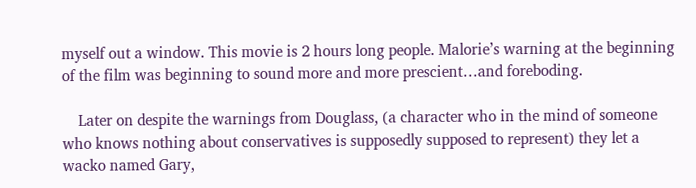myself out a window. This movie is 2 hours long people. Malorie’s warning at the beginning of the film was beginning to sound more and more prescient…and foreboding.

    Later on despite the warnings from Douglass, (a character who in the mind of someone who knows nothing about conservatives is supposedly supposed to represent) they let a wacko named Gary,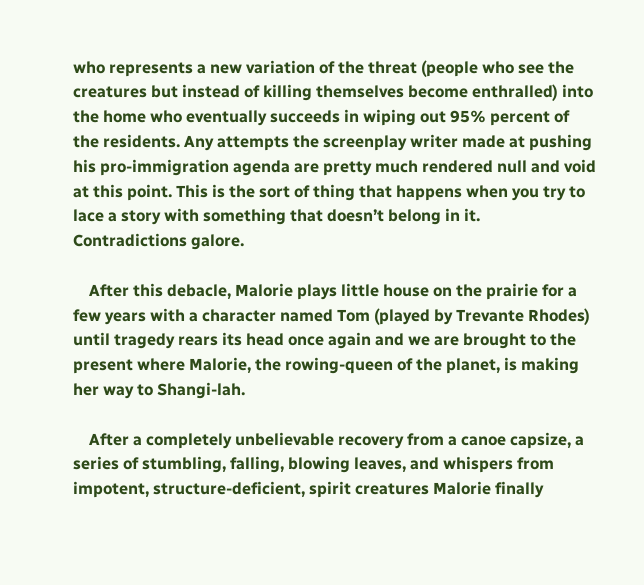who represents a new variation of the threat (people who see the creatures but instead of killing themselves become enthralled) into the home who eventually succeeds in wiping out 95% percent of the residents. Any attempts the screenplay writer made at pushing his pro-immigration agenda are pretty much rendered null and void at this point. This is the sort of thing that happens when you try to lace a story with something that doesn’t belong in it. Contradictions galore.

    After this debacle, Malorie plays little house on the prairie for a few years with a character named Tom (played by Trevante Rhodes) until tragedy rears its head once again and we are brought to the present where Malorie, the rowing-queen of the planet, is making her way to Shangi-lah.

    After a completely unbelievable recovery from a canoe capsize, a series of stumbling, falling, blowing leaves, and whispers from impotent, structure-deficient, spirit creatures Malorie finally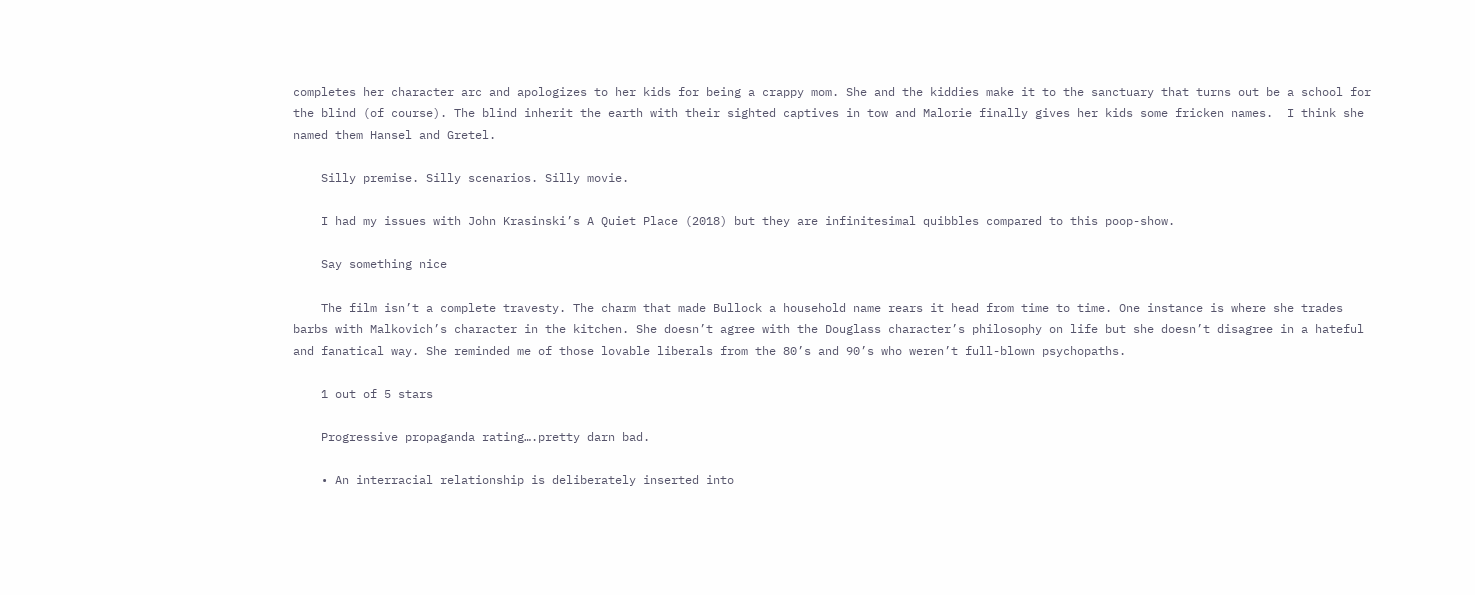completes her character arc and apologizes to her kids for being a crappy mom. She and the kiddies make it to the sanctuary that turns out be a school for the blind (of course). The blind inherit the earth with their sighted captives in tow and Malorie finally gives her kids some fricken names.  I think she named them Hansel and Gretel.

    Silly premise. Silly scenarios. Silly movie.

    I had my issues with John Krasinski’s A Quiet Place (2018) but they are infinitesimal quibbles compared to this poop-show.

    Say something nice

    The film isn’t a complete travesty. The charm that made Bullock a household name rears it head from time to time. One instance is where she trades barbs with Malkovich’s character in the kitchen. She doesn’t agree with the Douglass character’s philosophy on life but she doesn’t disagree in a hateful and fanatical way. She reminded me of those lovable liberals from the 80’s and 90’s who weren’t full-blown psychopaths.

    1 out of 5 stars

    Progressive propaganda rating….pretty darn bad.

    • An interracial relationship is deliberately inserted into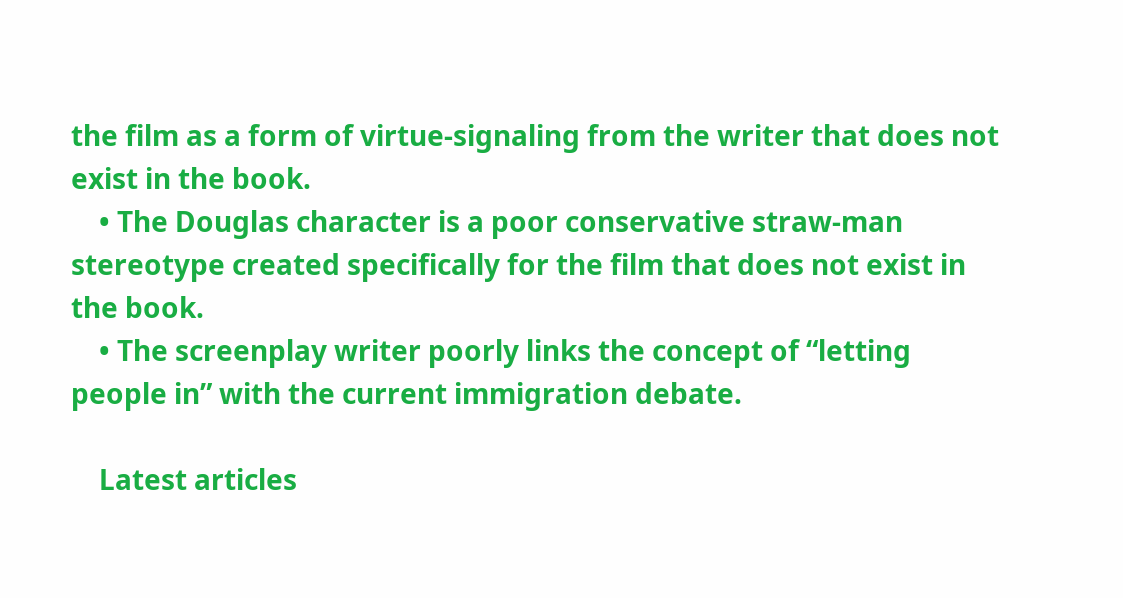the film as a form of virtue-signaling from the writer that does not exist in the book.
    • The Douglas character is a poor conservative straw-man stereotype created specifically for the film that does not exist in the book.
    • The screenplay writer poorly links the concept of “letting people in” with the current immigration debate.

    Latest articles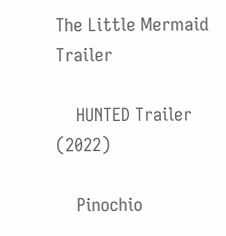The Little Mermaid Trailer

    HUNTED Trailer (2022)

    Pinochio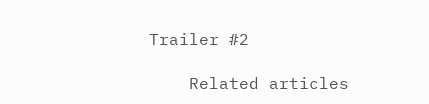Trailer #2

    Related articles